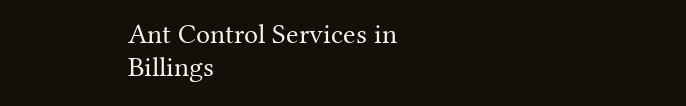Ant Control Services in Billings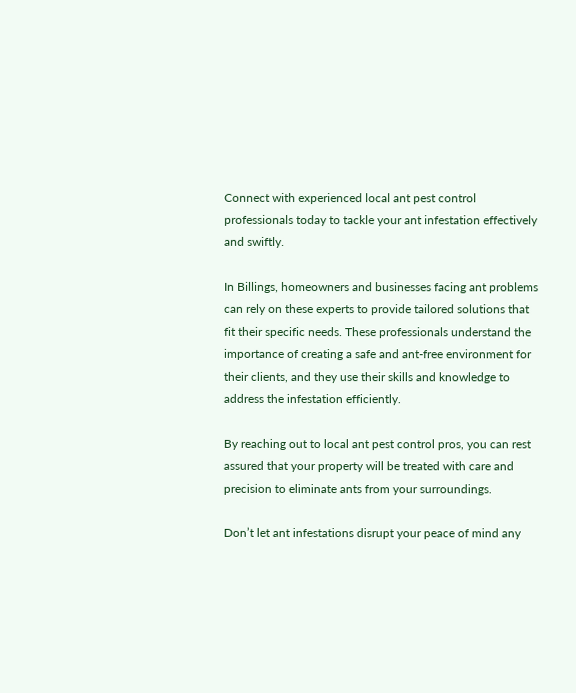Connect with experienced local ant pest control professionals today to tackle your ant infestation effectively and swiftly.

In Billings, homeowners and businesses facing ant problems can rely on these experts to provide tailored solutions that fit their specific needs. These professionals understand the importance of creating a safe and ant-free environment for their clients, and they use their skills and knowledge to address the infestation efficiently.

By reaching out to local ant pest control pros, you can rest assured that your property will be treated with care and precision to eliminate ants from your surroundings.

Don’t let ant infestations disrupt your peace of mind any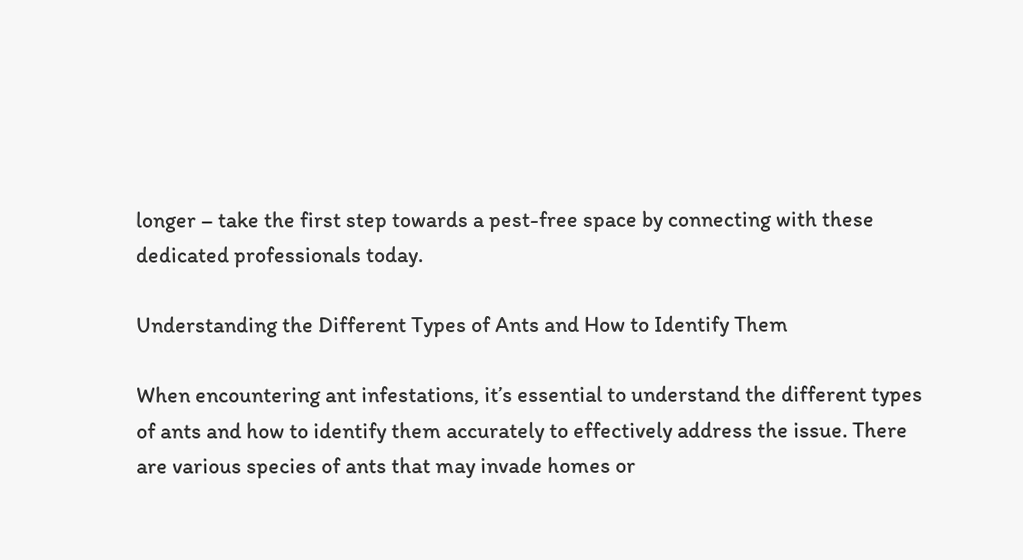longer – take the first step towards a pest-free space by connecting with these dedicated professionals today.

Understanding the Different Types of Ants and How to Identify Them

When encountering ant infestations, it’s essential to understand the different types of ants and how to identify them accurately to effectively address the issue. There are various species of ants that may invade homes or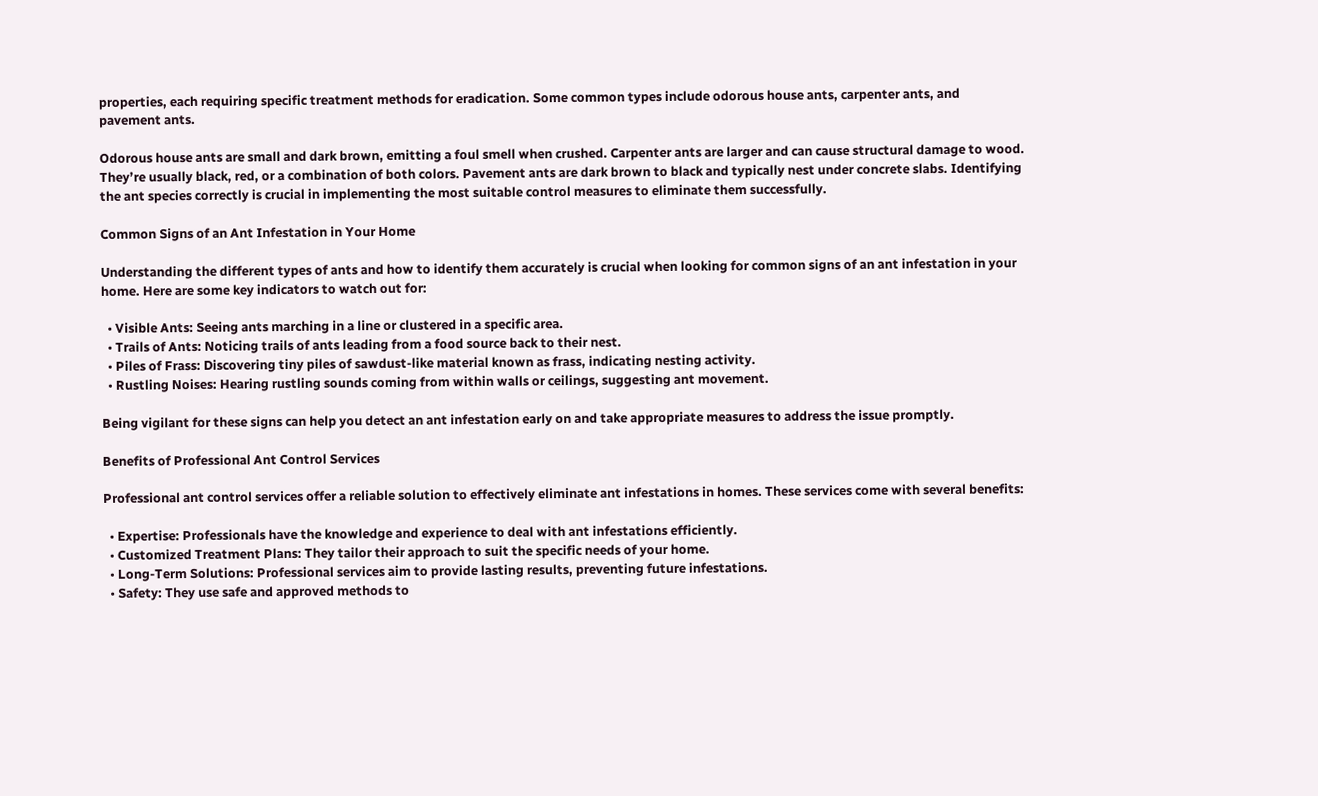properties, each requiring specific treatment methods for eradication. Some common types include odorous house ants, carpenter ants, and pavement ants.

Odorous house ants are small and dark brown, emitting a foul smell when crushed. Carpenter ants are larger and can cause structural damage to wood. They’re usually black, red, or a combination of both colors. Pavement ants are dark brown to black and typically nest under concrete slabs. Identifying the ant species correctly is crucial in implementing the most suitable control measures to eliminate them successfully.

Common Signs of an Ant Infestation in Your Home

Understanding the different types of ants and how to identify them accurately is crucial when looking for common signs of an ant infestation in your home. Here are some key indicators to watch out for:

  • Visible Ants: Seeing ants marching in a line or clustered in a specific area.
  • Trails of Ants: Noticing trails of ants leading from a food source back to their nest.
  • Piles of Frass: Discovering tiny piles of sawdust-like material known as frass, indicating nesting activity.
  • Rustling Noises: Hearing rustling sounds coming from within walls or ceilings, suggesting ant movement.

Being vigilant for these signs can help you detect an ant infestation early on and take appropriate measures to address the issue promptly.

Benefits of Professional Ant Control Services

Professional ant control services offer a reliable solution to effectively eliminate ant infestations in homes. These services come with several benefits:

  • Expertise: Professionals have the knowledge and experience to deal with ant infestations efficiently.
  • Customized Treatment Plans: They tailor their approach to suit the specific needs of your home.
  • Long-Term Solutions: Professional services aim to provide lasting results, preventing future infestations.
  • Safety: They use safe and approved methods to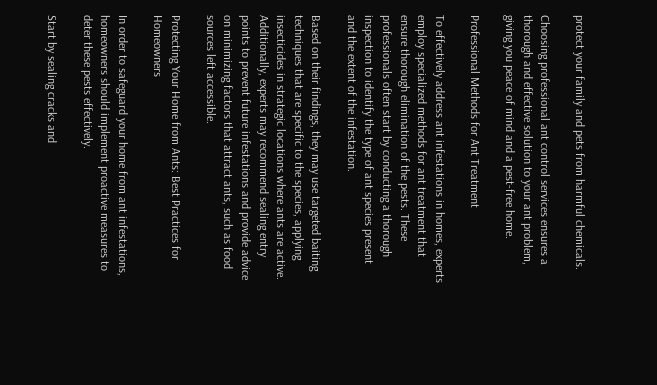protect your family and pets from harmful chemicals.

Choosing professional ant control services ensures a thorough and effective solution to your ant problem, giving you peace of mind and a pest-free home.

Professional Methods for Ant Treatment

To effectively address ant infestations in homes, experts employ specialized methods for ant treatment that ensure thorough elimination of the pests. These professionals often start by conducting a thorough inspection to identify the type of ant species present and the extent of the infestation.

Based on their findings, they may use targeted baiting techniques that are specific to the species, applying insecticides in strategic locations where ants are active. Additionally, experts may recommend sealing entry points to prevent future infestations and provide advice on minimizing factors that attract ants, such as food sources left accessible.

Protecting Your Home from Ants: Best Practices for Homeowners

In order to safeguard your home from ant infestations, homeowners should implement proactive measures to deter these pests effectively.

Start by sealing cracks and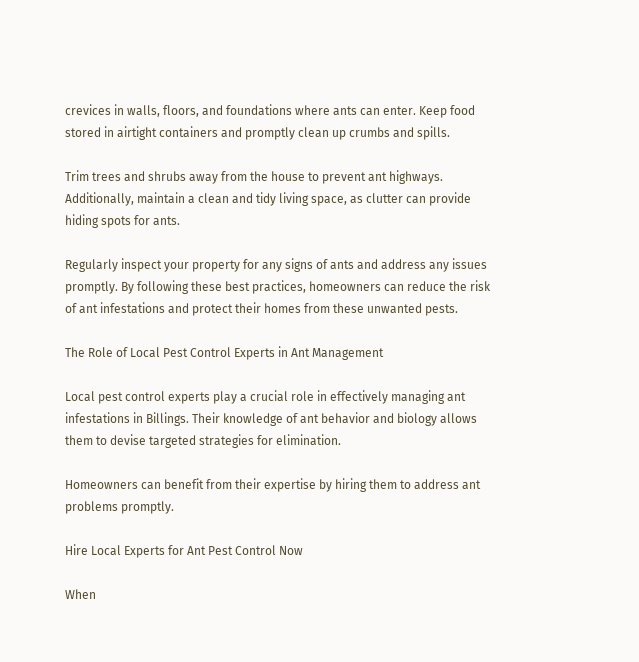crevices in walls, floors, and foundations where ants can enter. Keep food stored in airtight containers and promptly clean up crumbs and spills.

Trim trees and shrubs away from the house to prevent ant highways. Additionally, maintain a clean and tidy living space, as clutter can provide hiding spots for ants.

Regularly inspect your property for any signs of ants and address any issues promptly. By following these best practices, homeowners can reduce the risk of ant infestations and protect their homes from these unwanted pests.

The Role of Local Pest Control Experts in Ant Management

Local pest control experts play a crucial role in effectively managing ant infestations in Billings. Their knowledge of ant behavior and biology allows them to devise targeted strategies for elimination.

Homeowners can benefit from their expertise by hiring them to address ant problems promptly.

Hire Local Experts for Ant Pest Control Now

When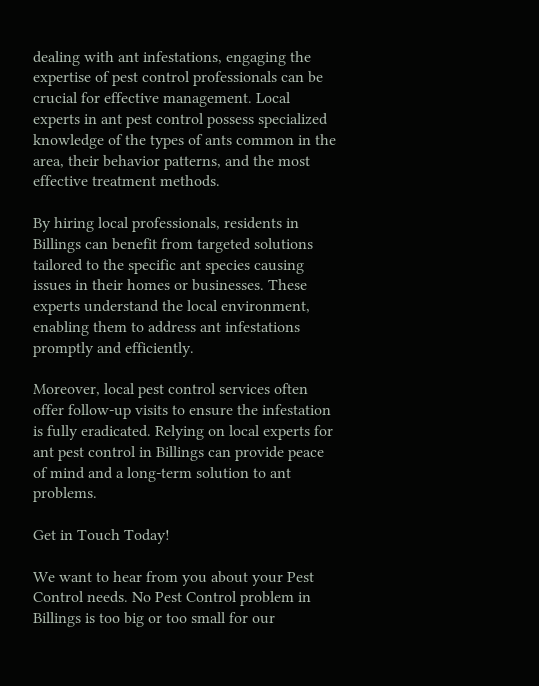dealing with ant infestations, engaging the expertise of pest control professionals can be crucial for effective management. Local experts in ant pest control possess specialized knowledge of the types of ants common in the area, their behavior patterns, and the most effective treatment methods.

By hiring local professionals, residents in Billings can benefit from targeted solutions tailored to the specific ant species causing issues in their homes or businesses. These experts understand the local environment, enabling them to address ant infestations promptly and efficiently.

Moreover, local pest control services often offer follow-up visits to ensure the infestation is fully eradicated. Relying on local experts for ant pest control in Billings can provide peace of mind and a long-term solution to ant problems.

Get in Touch Today!

We want to hear from you about your Pest Control needs. No Pest Control problem in Billings is too big or too small for our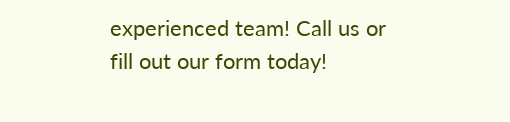experienced team! Call us or fill out our form today!